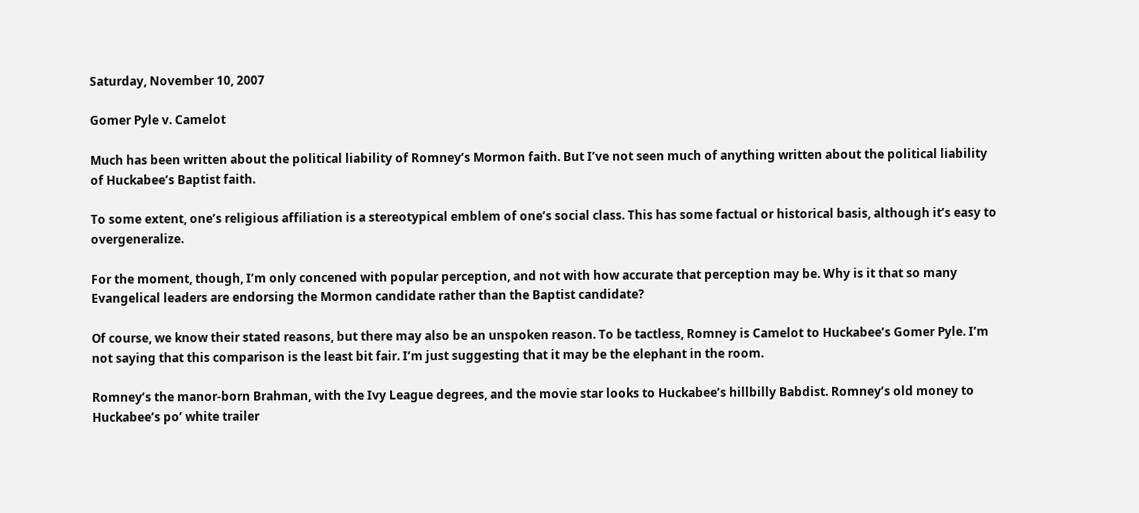Saturday, November 10, 2007

Gomer Pyle v. Camelot

Much has been written about the political liability of Romney’s Mormon faith. But I’ve not seen much of anything written about the political liability of Huckabee’s Baptist faith.

To some extent, one’s religious affiliation is a stereotypical emblem of one’s social class. This has some factual or historical basis, although it’s easy to overgeneralize.

For the moment, though, I’m only concened with popular perception, and not with how accurate that perception may be. Why is it that so many Evangelical leaders are endorsing the Mormon candidate rather than the Baptist candidate?

Of course, we know their stated reasons, but there may also be an unspoken reason. To be tactless, Romney is Camelot to Huckabee’s Gomer Pyle. I’m not saying that this comparison is the least bit fair. I’m just suggesting that it may be the elephant in the room.

Romney’s the manor-born Brahman, with the Ivy League degrees, and the movie star looks to Huckabee’s hillbilly Babdist. Romney’s old money to Huckabee’s po’ white trailer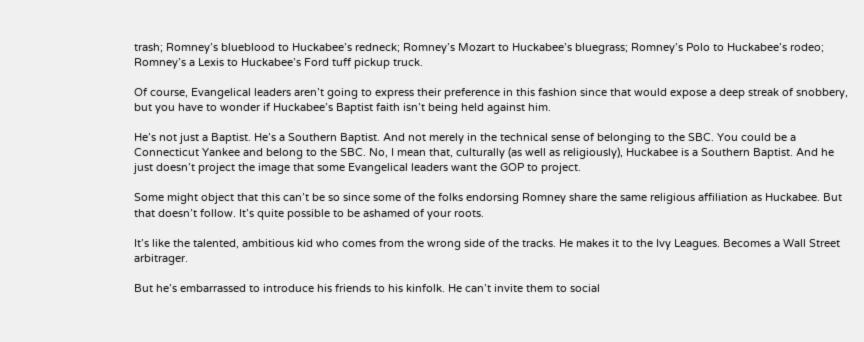trash; Romney’s blueblood to Huckabee’s redneck; Romney’s Mozart to Huckabee’s bluegrass; Romney’s Polo to Huckabee’s rodeo; Romney’s a Lexis to Huckabee’s Ford tuff pickup truck.

Of course, Evangelical leaders aren’t going to express their preference in this fashion since that would expose a deep streak of snobbery, but you have to wonder if Huckabee’s Baptist faith isn’t being held against him.

He’s not just a Baptist. He’s a Southern Baptist. And not merely in the technical sense of belonging to the SBC. You could be a Connecticut Yankee and belong to the SBC. No, I mean that, culturally (as well as religiously), Huckabee is a Southern Baptist. And he just doesn’t project the image that some Evangelical leaders want the GOP to project.

Some might object that this can’t be so since some of the folks endorsing Romney share the same religious affiliation as Huckabee. But that doesn’t follow. It’s quite possible to be ashamed of your roots.

It’s like the talented, ambitious kid who comes from the wrong side of the tracks. He makes it to the Ivy Leagues. Becomes a Wall Street arbitrager.

But he’s embarrassed to introduce his friends to his kinfolk. He can’t invite them to social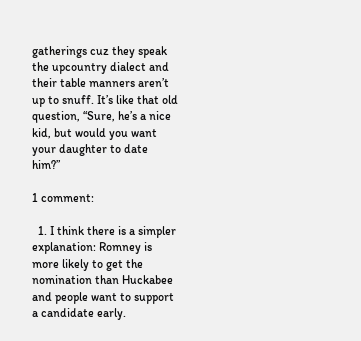gatherings cuz they speak the upcountry dialect and their table manners aren’t up to snuff. It’s like that old question, “Sure, he’s a nice kid, but would you want your daughter to date him?”

1 comment:

  1. I think there is a simpler explanation: Romney is more likely to get the nomination than Huckabee and people want to support a candidate early.